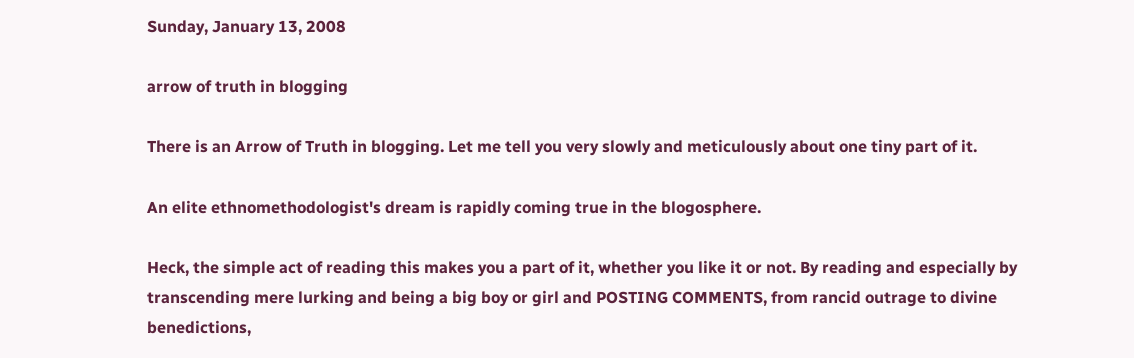Sunday, January 13, 2008

arrow of truth in blogging

There is an Arrow of Truth in blogging. Let me tell you very slowly and meticulously about one tiny part of it.

An elite ethnomethodologist's dream is rapidly coming true in the blogosphere.

Heck, the simple act of reading this makes you a part of it, whether you like it or not. By reading and especially by transcending mere lurking and being a big boy or girl and POSTING COMMENTS, from rancid outrage to divine benedictions,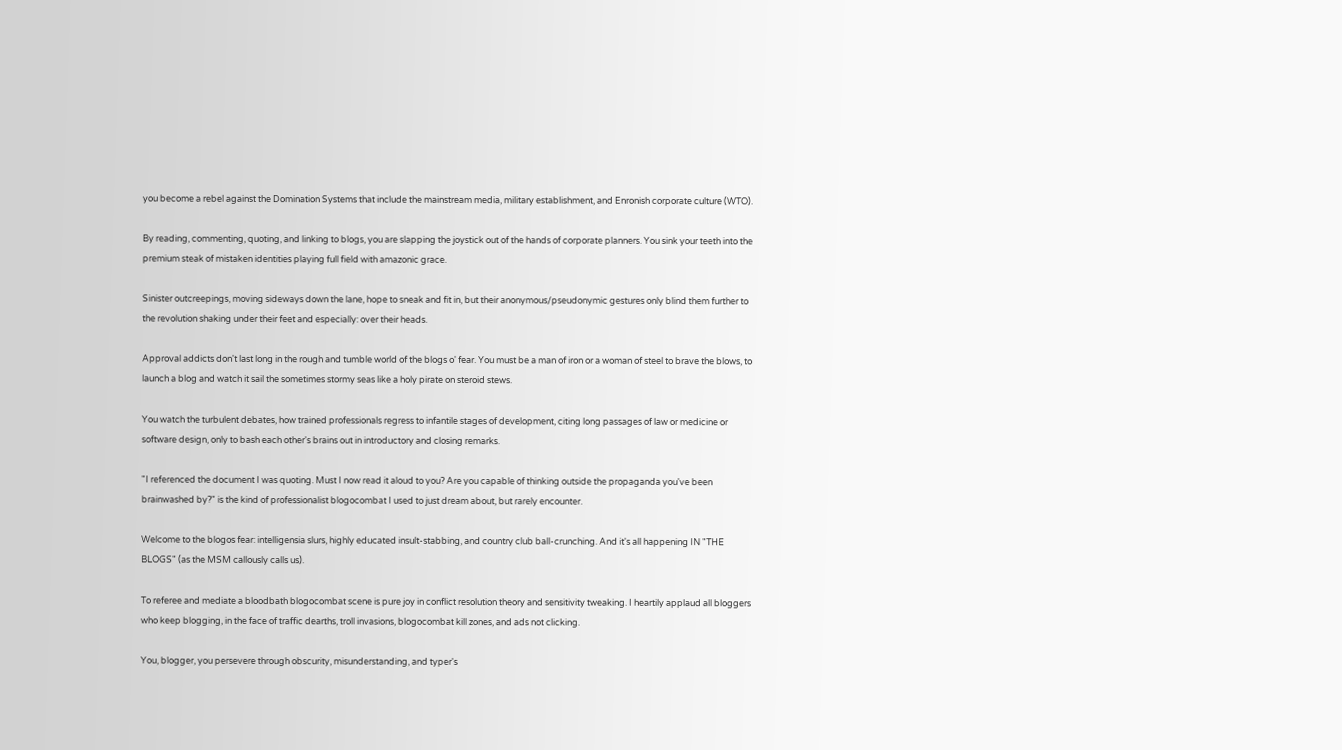you become a rebel against the Domination Systems that include the mainstream media, military establishment, and Enronish corporate culture (WTO).

By reading, commenting, quoting, and linking to blogs, you are slapping the joystick out of the hands of corporate planners. You sink your teeth into the premium steak of mistaken identities playing full field with amazonic grace.

Sinister outcreepings, moving sideways down the lane, hope to sneak and fit in, but their anonymous/pseudonymic gestures only blind them further to the revolution shaking under their feet and especially: over their heads.

Approval addicts don't last long in the rough and tumble world of the blogs o' fear. You must be a man of iron or a woman of steel to brave the blows, to launch a blog and watch it sail the sometimes stormy seas like a holy pirate on steroid stews.

You watch the turbulent debates, how trained professionals regress to infantile stages of development, citing long passages of law or medicine or software design, only to bash each other's brains out in introductory and closing remarks.

"I referenced the document I was quoting. Must I now read it aloud to you? Are you capable of thinking outside the propaganda you've been brainwashed by?" is the kind of professionalist blogocombat I used to just dream about, but rarely encounter.

Welcome to the blogos fear: intelligensia slurs, highly educated insult-stabbing, and country club ball-crunching. And it's all happening IN "THE BLOGS" (as the MSM callously calls us).

To referee and mediate a bloodbath blogocombat scene is pure joy in conflict resolution theory and sensitivity tweaking. I heartily applaud all bloggers who keep blogging, in the face of traffic dearths, troll invasions, blogocombat kill zones, and ads not clicking.

You, blogger, you persevere through obscurity, misunderstanding, and typer's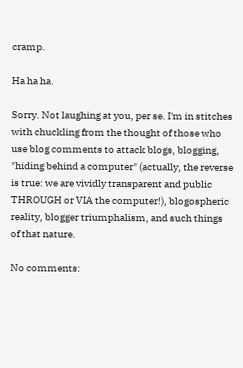cramp.

Ha ha ha.

Sorry. Not laughing at you, per se. I'm in stitches with chuckling from the thought of those who use blog comments to attack blogs, blogging, "hiding behind a computer" (actually, the reverse is true: we are vividly transparent and public THROUGH or VIA the computer!), blogospheric reality, blogger triumphalism, and such things of that nature.

No comments: